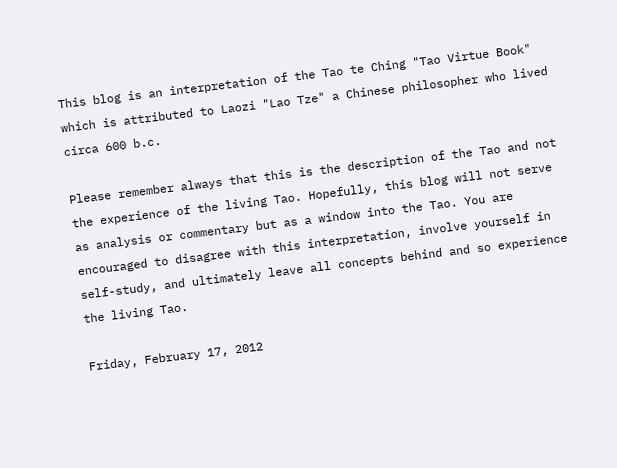This blog is an interpretation of the Tao te Ching "Tao Virtue Book" which is attributed to Laozi "Lao Tze" a Chinese philosopher who lived circa 600 b.c.

Please remember always that this is the description of the Tao and not the experience of the living Tao. Hopefully, this blog will not serve as analysis or commentary but as a window into the Tao. You are encouraged to disagree with this interpretation, involve yourself in self-study, and ultimately leave all concepts behind and so experience the living Tao.

Friday, February 17, 2012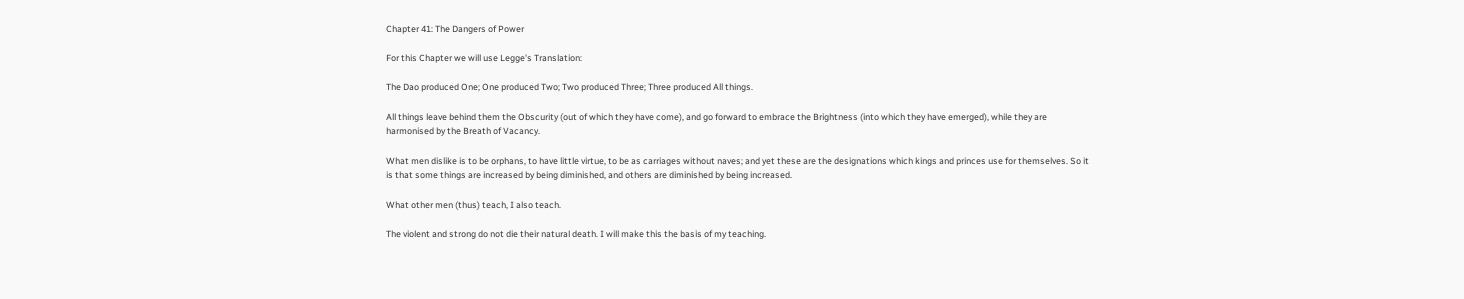Chapter 41: The Dangers of Power

For this Chapter we will use Legge's Translation:

The Dao produced One; One produced Two; Two produced Three; Three produced All things.

All things leave behind them the Obscurity (out of which they have come), and go forward to embrace the Brightness (into which they have emerged), while they are harmonised by the Breath of Vacancy.

What men dislike is to be orphans, to have little virtue, to be as carriages without naves; and yet these are the designations which kings and princes use for themselves. So it is that some things are increased by being diminished, and others are diminished by being increased.

What other men (thus) teach, I also teach.

The violent and strong do not die their natural death. I will make this the basis of my teaching.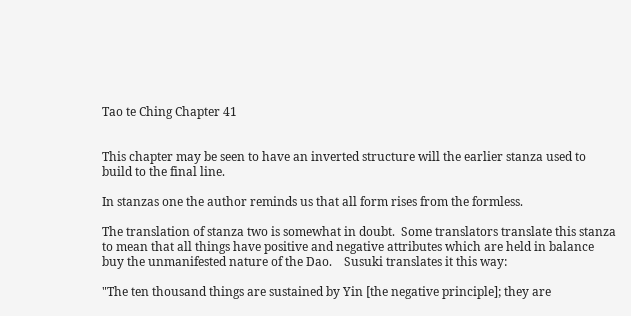Tao te Ching Chapter 41


This chapter may be seen to have an inverted structure will the earlier stanza used to build to the final line.

In stanzas one the author reminds us that all form rises from the formless.

The translation of stanza two is somewhat in doubt.  Some translators translate this stanza to mean that all things have positive and negative attributes which are held in balance buy the unmanifested nature of the Dao.    Susuki translates it this way:

"The ten thousand things are sustained by Yin [the negative principle]; they are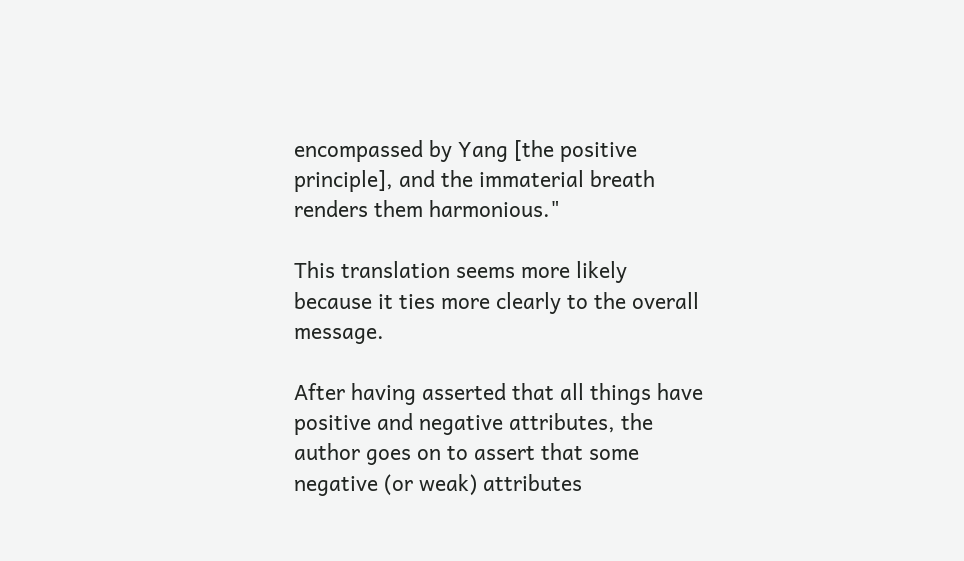encompassed by Yang [the positive principle], and the immaterial breath renders them harmonious."

This translation seems more likely because it ties more clearly to the overall message.

After having asserted that all things have positive and negative attributes, the author goes on to assert that some negative (or weak) attributes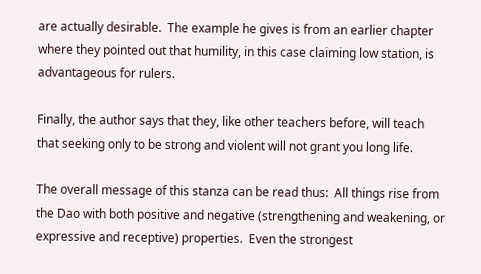are actually desirable.  The example he gives is from an earlier chapter where they pointed out that humility, in this case claiming low station, is advantageous for rulers.

Finally, the author says that they, like other teachers before, will teach that seeking only to be strong and violent will not grant you long life.

The overall message of this stanza can be read thus:  All things rise from the Dao with both positive and negative (strengthening and weakening, or expressive and receptive) properties.  Even the strongest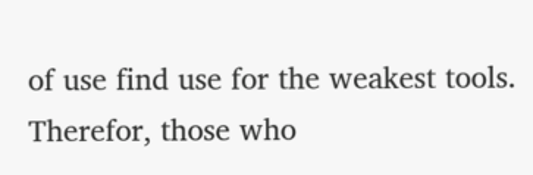of use find use for the weakest tools.  Therefor, those who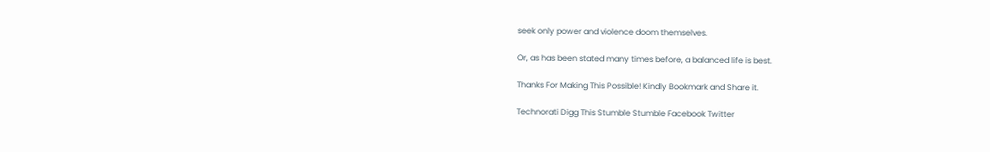seek only power and violence doom themselves.

Or, as has been stated many times before, a balanced life is best.

Thanks For Making This Possible! Kindly Bookmark and Share it.

Technorati Digg This Stumble Stumble Facebook Twitter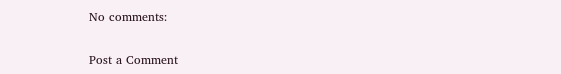No comments:

Post a Comment